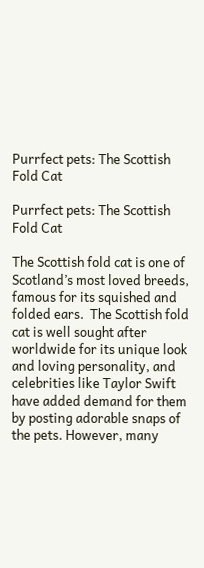Purrfect pets: The Scottish Fold Cat

Purrfect pets: The Scottish Fold Cat

The Scottish fold cat is one of Scotland’s most loved breeds, famous for its squished and folded ears.  The Scottish fold cat is well sought after worldwide for its unique look and loving personality, and celebrities like Taylor Swift have added demand for them by posting adorable snaps of the pets. However, many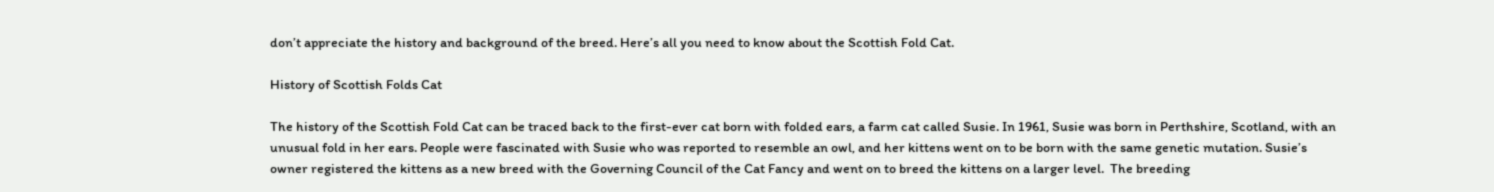don’t appreciate the history and background of the breed. Here’s all you need to know about the Scottish Fold Cat.

History of Scottish Folds Cat

The history of the Scottish Fold Cat can be traced back to the first-ever cat born with folded ears, a farm cat called Susie. In 1961, Susie was born in Perthshire, Scotland, with an unusual fold in her ears. People were fascinated with Susie who was reported to resemble an owl, and her kittens went on to be born with the same genetic mutation. Susie’s owner registered the kittens as a new breed with the Governing Council of the Cat Fancy and went on to breed the kittens on a larger level.  The breeding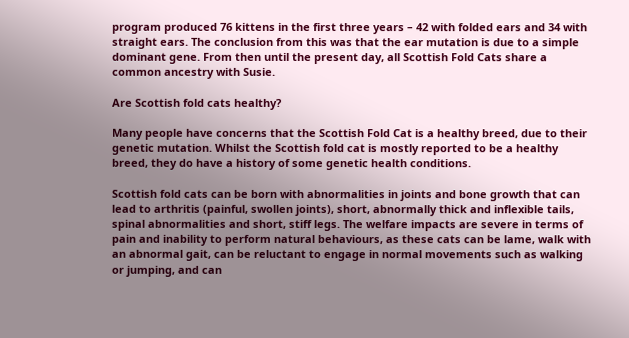program produced 76 kittens in the first three years – 42 with folded ears and 34 with straight ears. The conclusion from this was that the ear mutation is due to a simple dominant gene. From then until the present day, all Scottish Fold Cats share a common ancestry with Susie.

Are Scottish fold cats healthy?

Many people have concerns that the Scottish Fold Cat is a healthy breed, due to their genetic mutation. Whilst the Scottish fold cat is mostly reported to be a healthy breed, they do have a history of some genetic health conditions.

Scottish fold cats can be born with abnormalities in joints and bone growth that can lead to arthritis (painful, swollen joints), short, abnormally thick and inflexible tails, spinal abnormalities and short, stiff legs. The welfare impacts are severe in terms of pain and inability to perform natural behaviours, as these cats can be lame, walk with an abnormal gait, can be reluctant to engage in normal movements such as walking or jumping, and can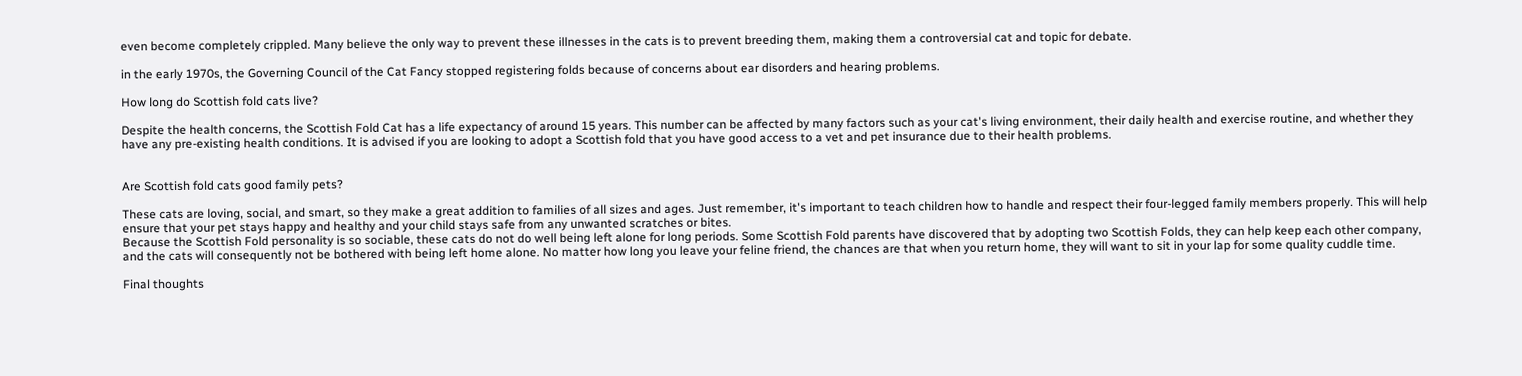even become completely crippled. Many believe the only way to prevent these illnesses in the cats is to prevent breeding them, making them a controversial cat and topic for debate.

in the early 1970s, the Governing Council of the Cat Fancy stopped registering folds because of concerns about ear disorders and hearing problems.

How long do Scottish fold cats live?

Despite the health concerns, the Scottish Fold Cat has a life expectancy of around 15 years. This number can be affected by many factors such as your cat's living environment, their daily health and exercise routine, and whether they have any pre-existing health conditions. It is advised if you are looking to adopt a Scottish fold that you have good access to a vet and pet insurance due to their health problems.


Are Scottish fold cats good family pets?

These cats are loving, social, and smart, so they make a great addition to families of all sizes and ages. Just remember, it's important to teach children how to handle and respect their four-legged family members properly. This will help ensure that your pet stays happy and healthy and your child stays safe from any unwanted scratches or bites.
Because the Scottish Fold personality is so sociable, these cats do not do well being left alone for long periods. Some Scottish Fold parents have discovered that by adopting two Scottish Folds, they can help keep each other company, and the cats will consequently not be bothered with being left home alone. No matter how long you leave your feline friend, the chances are that when you return home, they will want to sit in your lap for some quality cuddle time.

Final thoughts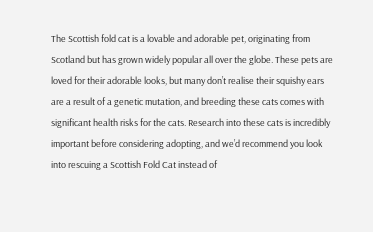The Scottish fold cat is a lovable and adorable pet, originating from Scotland but has grown widely popular all over the globe. These pets are loved for their adorable looks, but many don’t realise their squishy ears are a result of a genetic mutation, and breeding these cats comes with significant health risks for the cats. Research into these cats is incredibly important before considering adopting, and we’d recommend you look into rescuing a Scottish Fold Cat instead of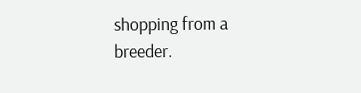shopping from a breeder.